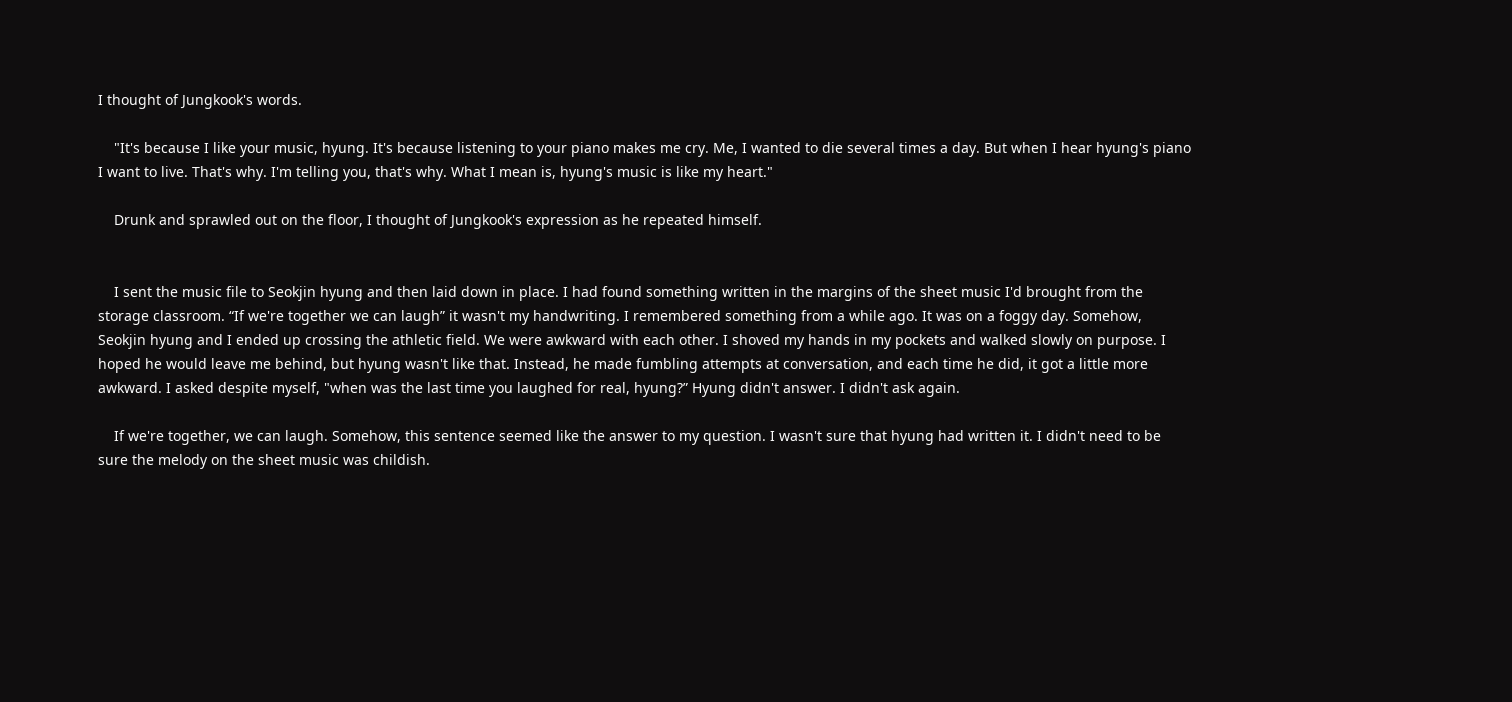I thought of Jungkook's words.

    "It's because I like your music, hyung. It's because listening to your piano makes me cry. Me, I wanted to die several times a day. But when I hear hyung's piano I want to live. That's why. I'm telling you, that's why. What I mean is, hyung's music is like my heart."

    Drunk and sprawled out on the floor, I thought of Jungkook's expression as he repeated himself.


    I sent the music file to Seokjin hyung and then laid down in place. I had found something written in the margins of the sheet music I'd brought from the storage classroom. “If we're together we can laugh” it wasn't my handwriting. I remembered something from a while ago. It was on a foggy day. Somehow, Seokjin hyung and I ended up crossing the athletic field. We were awkward with each other. I shoved my hands in my pockets and walked slowly on purpose. I hoped he would leave me behind, but hyung wasn't like that. Instead, he made fumbling attempts at conversation, and each time he did, it got a little more awkward. I asked despite myself, "when was the last time you laughed for real, hyung?” Hyung didn't answer. I didn't ask again.

    If we're together, we can laugh. Somehow, this sentence seemed like the answer to my question. I wasn't sure that hyung had written it. I didn't need to be sure the melody on the sheet music was childish.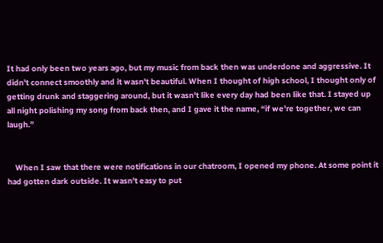It had only been two years ago, but my music from back then was underdone and aggressive. It didn't connect smoothly and it wasn't beautiful. When I thought of high school, I thought only of getting drunk and staggering around, but it wasn't like every day had been like that. I stayed up all night polishing my song from back then, and I gave it the name, “if we're together, we can laugh.”


    When I saw that there were notifications in our chatroom, I opened my phone. At some point it had gotten dark outside. It wasn't easy to put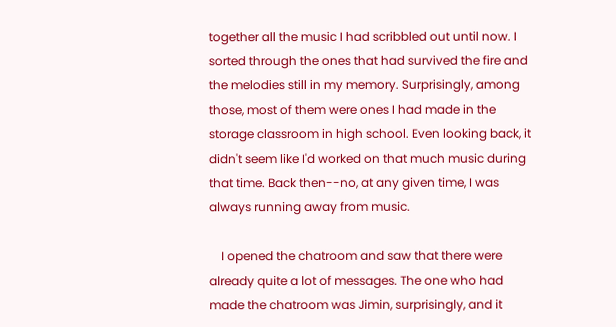together all the music I had scribbled out until now. I sorted through the ones that had survived the fire and the melodies still in my memory. Surprisingly, among those, most of them were ones I had made in the storage classroom in high school. Even looking back, it didn't seem like I'd worked on that much music during that time. Back then--no, at any given time, I was always running away from music.

    I opened the chatroom and saw that there were already quite a lot of messages. The one who had made the chatroom was Jimin, surprisingly, and it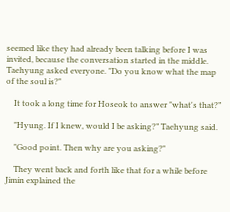seemed like they had already been talking before I was invited, because the conversation started in the middle. Taehyung asked everyone. "Do you know what the map of the soul is?"

    It took a long time for Hoseok to answer "what's that?”

    "Hyung. If I knew, would I be asking?” Taehyung said.

    "Good point. Then why are you asking?"

    They went back and forth like that for a while before Jimin explained the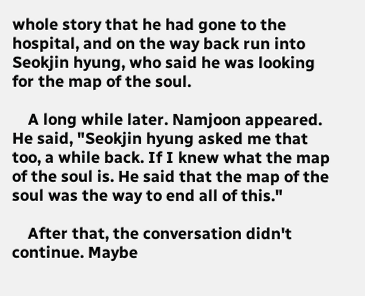whole story that he had gone to the hospital, and on the way back run into Seokjin hyung, who said he was looking for the map of the soul.

    A long while later. Namjoon appeared. He said, "Seokjin hyung asked me that too, a while back. If I knew what the map of the soul is. He said that the map of the soul was the way to end all of this."

    After that, the conversation didn't continue. Maybe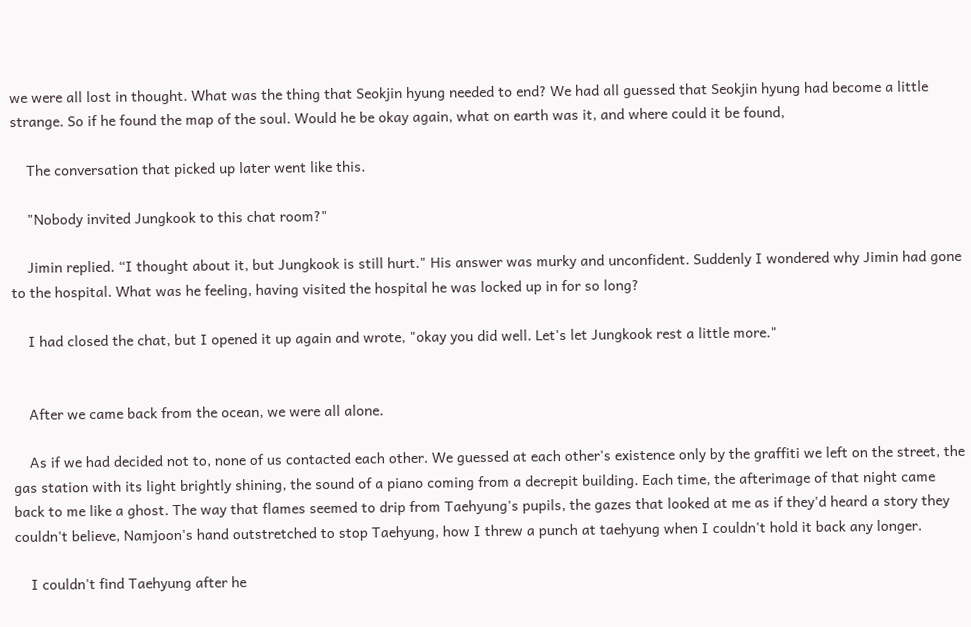we were all lost in thought. What was the thing that Seokjin hyung needed to end? We had all guessed that Seokjin hyung had become a little strange. So if he found the map of the soul. Would he be okay again, what on earth was it, and where could it be found,

    The conversation that picked up later went like this.

    "Nobody invited Jungkook to this chat room?"

    Jimin replied. “I thought about it, but Jungkook is still hurt." His answer was murky and unconfident. Suddenly I wondered why Jimin had gone to the hospital. What was he feeling, having visited the hospital he was locked up in for so long?

    I had closed the chat, but I opened it up again and wrote, "okay you did well. Let's let Jungkook rest a little more."


    After we came back from the ocean, we were all alone.

    As if we had decided not to, none of us contacted each other. We guessed at each other's existence only by the graffiti we left on the street, the gas station with its light brightly shining, the sound of a piano coming from a decrepit building. Each time, the afterimage of that night came back to me like a ghost. The way that flames seemed to drip from Taehyung's pupils, the gazes that looked at me as if they'd heard a story they couldn't believe, Namjoon's hand outstretched to stop Taehyung, how I threw a punch at taehyung when I couldn't hold it back any longer.

    I couldn't find Taehyung after he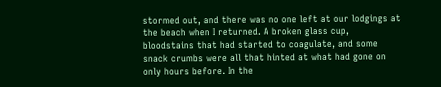stormed out, and there was no one left at our lodgings at the beach when I returned. A broken glass cup, bloodstains that had started to coagulate, and some snack crumbs were all that hinted at what had gone on only hours before. In the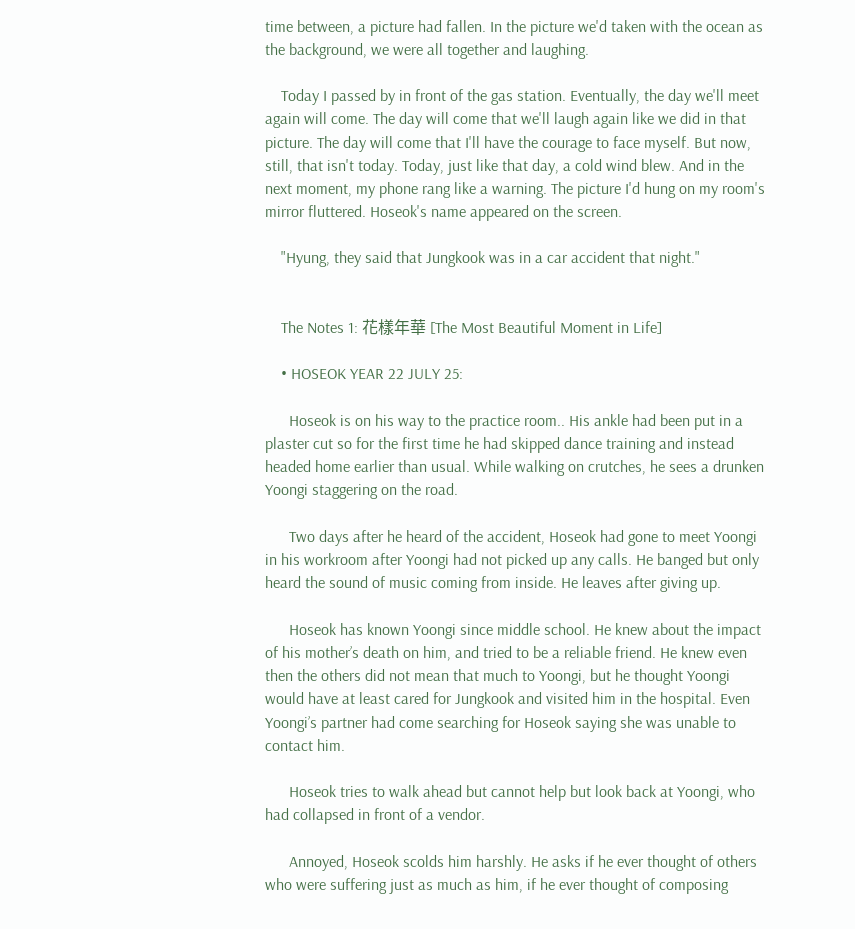time between, a picture had fallen. In the picture we'd taken with the ocean as the background, we were all together and laughing.

    Today I passed by in front of the gas station. Eventually, the day we'll meet again will come. The day will come that we'll laugh again like we did in that picture. The day will come that I'll have the courage to face myself. But now, still, that isn't today. Today, just like that day, a cold wind blew. And in the next moment, my phone rang like a warning. The picture I'd hung on my room's mirror fluttered. Hoseok's name appeared on the screen.

    "Hyung, they said that Jungkook was in a car accident that night."


    The Notes 1: 花樣年華 [The Most Beautiful Moment in Life]

    • HOSEOK YEAR 22 JULY 25:

      Hoseok is on his way to the practice room.. His ankle had been put in a plaster cut so for the first time he had skipped dance training and instead headed home earlier than usual. While walking on crutches, he sees a drunken Yoongi staggering on the road.

      Two days after he heard of the accident, Hoseok had gone to meet Yoongi in his workroom after Yoongi had not picked up any calls. He banged but only heard the sound of music coming from inside. He leaves after giving up.

      Hoseok has known Yoongi since middle school. He knew about the impact of his mother’s death on him, and tried to be a reliable friend. He knew even then the others did not mean that much to Yoongi, but he thought Yoongi would have at least cared for Jungkook and visited him in the hospital. Even Yoongi’s partner had come searching for Hoseok saying she was unable to contact him.

      Hoseok tries to walk ahead but cannot help but look back at Yoongi, who had collapsed in front of a vendor.

      Annoyed, Hoseok scolds him harshly. He asks if he ever thought of others who were suffering just as much as him, if he ever thought of composing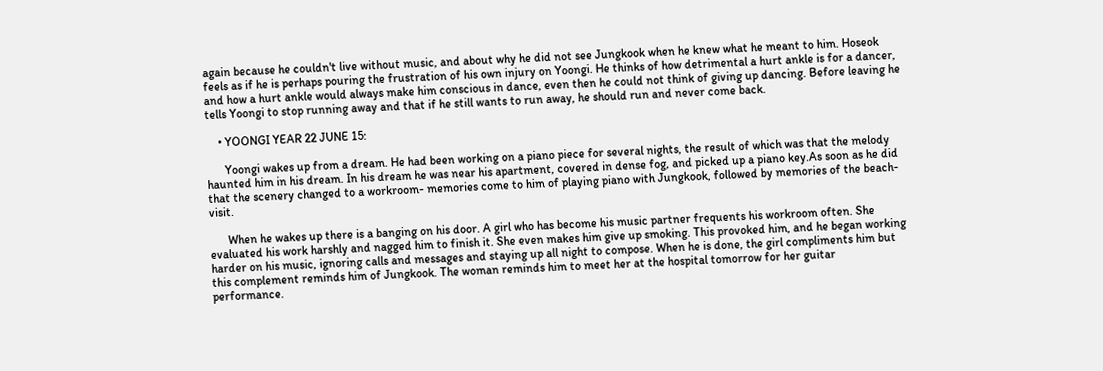again because he couldn't live without music, and about why he did not see Jungkook when he knew what he meant to him. Hoseok feels as if he is perhaps pouring the frustration of his own injury on Yoongi. He thinks of how detrimental a hurt ankle is for a dancer, and how a hurt ankle would always make him conscious in dance, even then he could not think of giving up dancing. Before leaving he tells Yoongi to stop running away and that if he still wants to run away, he should run and never come back.

    • YOONGI YEAR 22 JUNE 15:

      Yoongi wakes up from a dream. He had been working on a piano piece for several nights, the result of which was that the melody haunted him in his dream. In his dream he was near his apartment, covered in dense fog, and picked up a piano key.As soon as he did that the scenery changed to a workroom- memories come to him of playing piano with Jungkook, followed by memories of the beach-visit.

      When he wakes up there is a banging on his door. A girl who has become his music partner frequents his workroom often. She evaluated his work harshly and nagged him to finish it. She even makes him give up smoking. This provoked him, and he began working harder on his music, ignoring calls and messages and staying up all night to compose. When he is done, the girl compliments him but this complement reminds him of Jungkook. The woman reminds him to meet her at the hospital tomorrow for her guitar performance.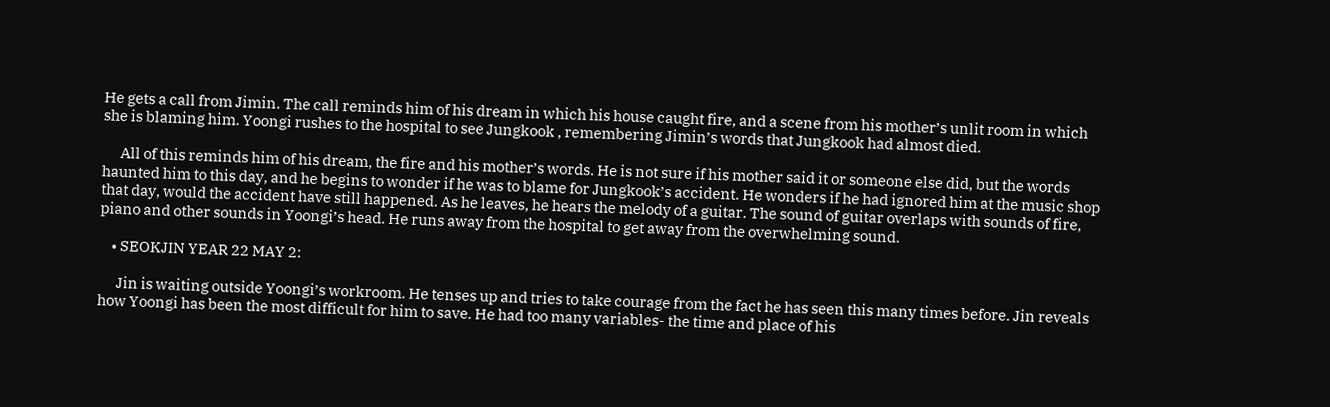He gets a call from Jimin. The call reminds him of his dream in which his house caught fire, and a scene from his mother’s unlit room in which she is blaming him. Yoongi rushes to the hospital to see Jungkook , remembering Jimin’s words that Jungkook had almost died.

      All of this reminds him of his dream, the fire and his mother’s words. He is not sure if his mother said it or someone else did, but the words haunted him to this day, and he begins to wonder if he was to blame for Jungkook’s accident. He wonders if he had ignored him at the music shop that day, would the accident have still happened. As he leaves, he hears the melody of a guitar. The sound of guitar overlaps with sounds of fire, piano and other sounds in Yoongi’s head. He runs away from the hospital to get away from the overwhelming sound.

    • SEOKJIN YEAR 22 MAY 2:

      Jin is waiting outside Yoongi’s workroom. He tenses up and tries to take courage from the fact he has seen this many times before. Jin reveals how Yoongi has been the most difficult for him to save. He had too many variables- the time and place of his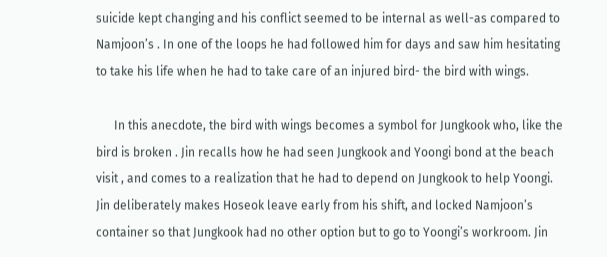suicide kept changing and his conflict seemed to be internal as well-as compared to Namjoon’s . In one of the loops he had followed him for days and saw him hesitating to take his life when he had to take care of an injured bird- the bird with wings.

      In this anecdote, the bird with wings becomes a symbol for Jungkook who, like the bird is broken . Jin recalls how he had seen Jungkook and Yoongi bond at the beach visit , and comes to a realization that he had to depend on Jungkook to help Yoongi. Jin deliberately makes Hoseok leave early from his shift, and locked Namjoon’s container so that Jungkook had no other option but to go to Yoongi’s workroom. Jin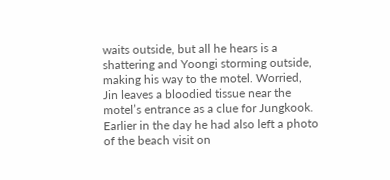waits outside, but all he hears is a shattering and Yoongi storming outside, making his way to the motel. Worried, Jin leaves a bloodied tissue near the motel’s entrance as a clue for Jungkook. Earlier in the day he had also left a photo of the beach visit on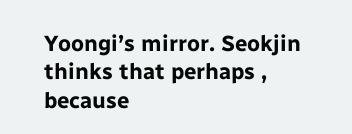Yoongi’s mirror. Seokjin thinks that perhaps , because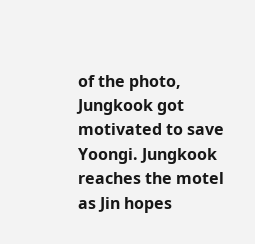of the photo, Jungkook got motivated to save Yoongi. Jungkook reaches the motel as Jin hopes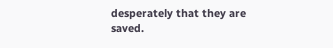desperately that they are saved.